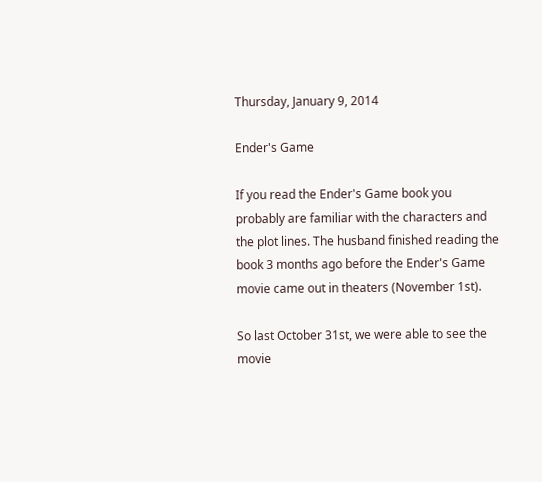Thursday, January 9, 2014

Ender's Game

If you read the Ender's Game book you probably are familiar with the characters and the plot lines. The husband finished reading the book 3 months ago before the Ender's Game movie came out in theaters (November 1st).

So last October 31st, we were able to see the movie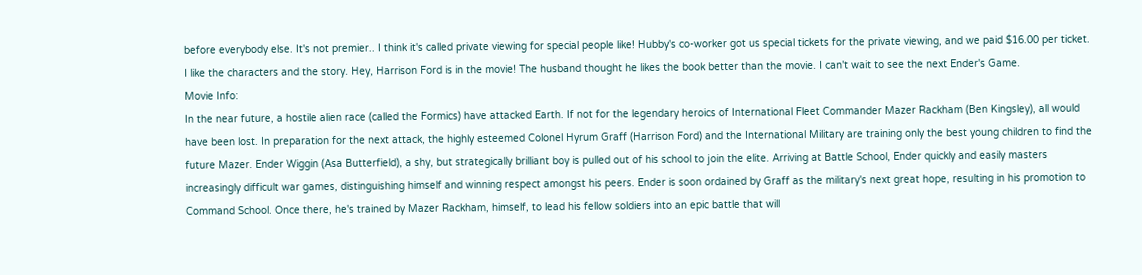before everybody else. It's not premier.. I think it's called private viewing for special people like! Hubby's co-worker got us special tickets for the private viewing, and we paid $16.00 per ticket.
I like the characters and the story. Hey, Harrison Ford is in the movie! The husband thought he likes the book better than the movie. I can't wait to see the next Ender's Game.
Movie Info:
In the near future, a hostile alien race (called the Formics) have attacked Earth. If not for the legendary heroics of International Fleet Commander Mazer Rackham (Ben Kingsley), all would have been lost. In preparation for the next attack, the highly esteemed Colonel Hyrum Graff (Harrison Ford) and the International Military are training only the best young children to find the future Mazer. Ender Wiggin (Asa Butterfield), a shy, but strategically brilliant boy is pulled out of his school to join the elite. Arriving at Battle School, Ender quickly and easily masters increasingly difficult war games, distinguishing himself and winning respect amongst his peers. Ender is soon ordained by Graff as the military's next great hope, resulting in his promotion to Command School. Once there, he's trained by Mazer Rackham, himself, to lead his fellow soldiers into an epic battle that will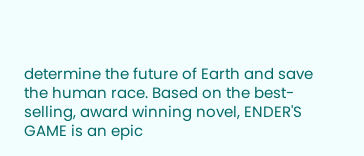determine the future of Earth and save the human race. Based on the best-selling, award winning novel, ENDER'S GAME is an epic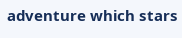adventure which stars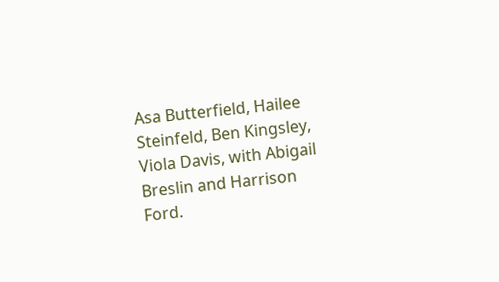Asa Butterfield, Hailee Steinfeld, Ben Kingsley, Viola Davis, with Abigail Breslin and Harrison Ford.